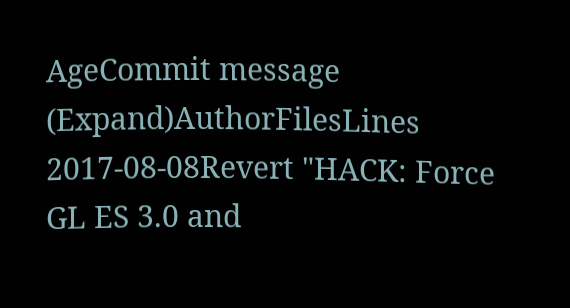AgeCommit message (Expand)AuthorFilesLines
2017-08-08Revert "HACK: Force GL ES 3.0 and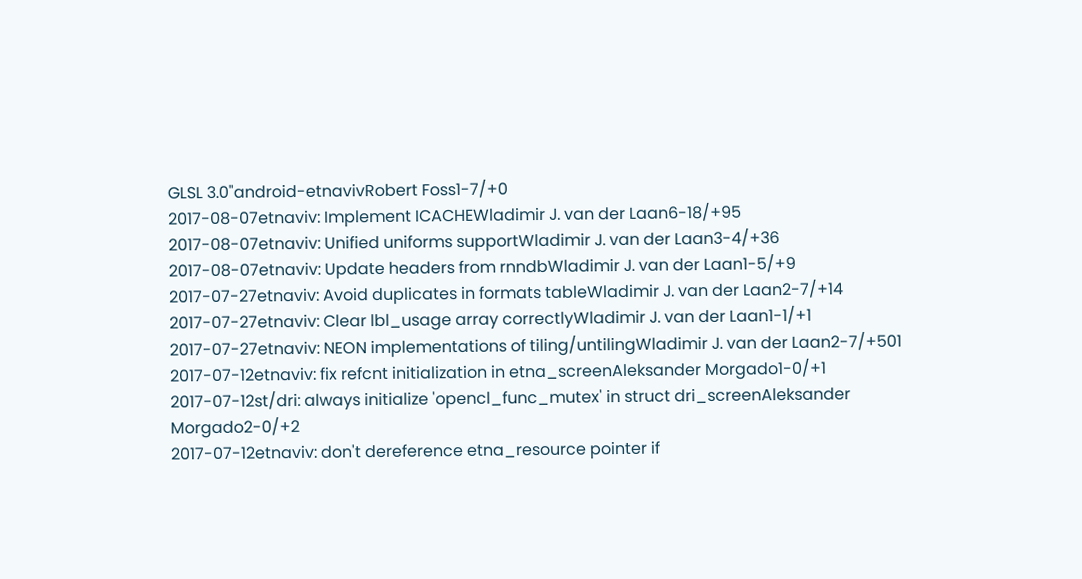GLSL 3.0"android-etnavivRobert Foss1-7/+0
2017-08-07etnaviv: Implement ICACHEWladimir J. van der Laan6-18/+95
2017-08-07etnaviv: Unified uniforms supportWladimir J. van der Laan3-4/+36
2017-08-07etnaviv: Update headers from rnndbWladimir J. van der Laan1-5/+9
2017-07-27etnaviv: Avoid duplicates in formats tableWladimir J. van der Laan2-7/+14
2017-07-27etnaviv: Clear lbl_usage array correctlyWladimir J. van der Laan1-1/+1
2017-07-27etnaviv: NEON implementations of tiling/untilingWladimir J. van der Laan2-7/+501
2017-07-12etnaviv: fix refcnt initialization in etna_screenAleksander Morgado1-0/+1
2017-07-12st/dri: always initialize 'opencl_func_mutex' in struct dri_screenAleksander Morgado2-0/+2
2017-07-12etnaviv: don't dereference etna_resource pointer if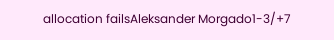allocation failsAleksander Morgado1-3/+7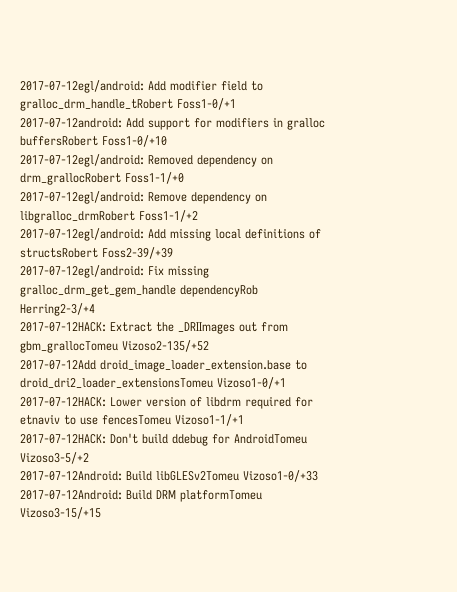2017-07-12egl/android: Add modifier field to gralloc_drm_handle_tRobert Foss1-0/+1
2017-07-12android: Add support for modifiers in gralloc buffersRobert Foss1-0/+10
2017-07-12egl/android: Removed dependency on drm_grallocRobert Foss1-1/+0
2017-07-12egl/android: Remove dependency on libgralloc_drmRobert Foss1-1/+2
2017-07-12egl/android: Add missing local definitions of structsRobert Foss2-39/+39
2017-07-12egl/android: Fix missing gralloc_drm_get_gem_handle dependencyRob Herring2-3/+4
2017-07-12HACK: Extract the _DRIImages out from gbm_grallocTomeu Vizoso2-135/+52
2017-07-12Add droid_image_loader_extension.base to droid_dri2_loader_extensionsTomeu Vizoso1-0/+1
2017-07-12HACK: Lower version of libdrm required for etnaviv to use fencesTomeu Vizoso1-1/+1
2017-07-12HACK: Don't build ddebug for AndroidTomeu Vizoso3-5/+2
2017-07-12Android: Build libGLESv2Tomeu Vizoso1-0/+33
2017-07-12Android: Build DRM platformTomeu Vizoso3-15/+15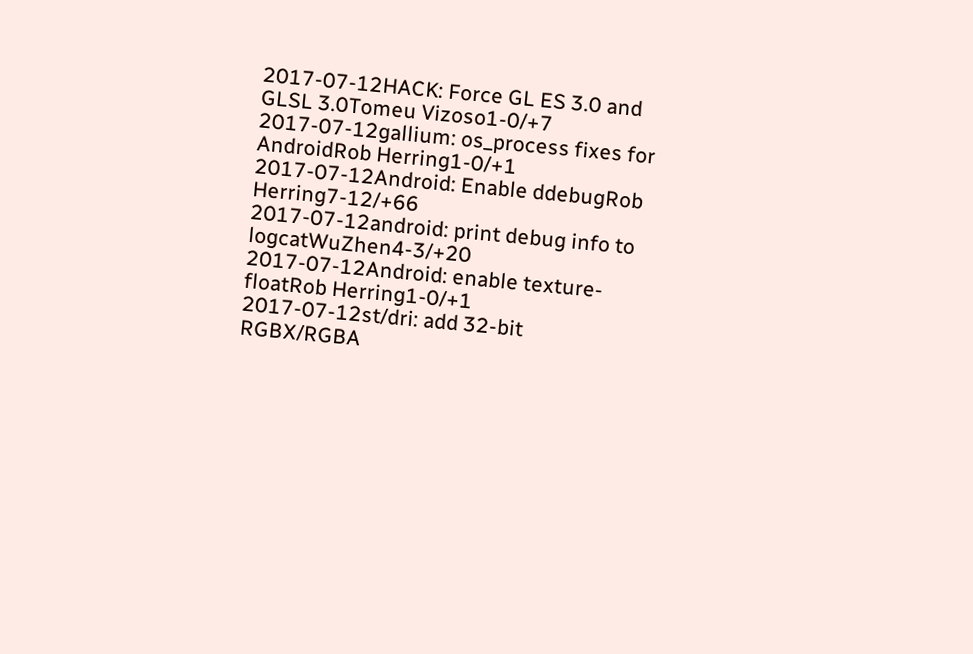2017-07-12HACK: Force GL ES 3.0 and GLSL 3.0Tomeu Vizoso1-0/+7
2017-07-12gallium: os_process fixes for AndroidRob Herring1-0/+1
2017-07-12Android: Enable ddebugRob Herring7-12/+66
2017-07-12android: print debug info to logcatWuZhen4-3/+20
2017-07-12Android: enable texture-floatRob Herring1-0/+1
2017-07-12st/dri: add 32-bit RGBX/RGBA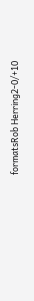formatsRob Herring2-0/+10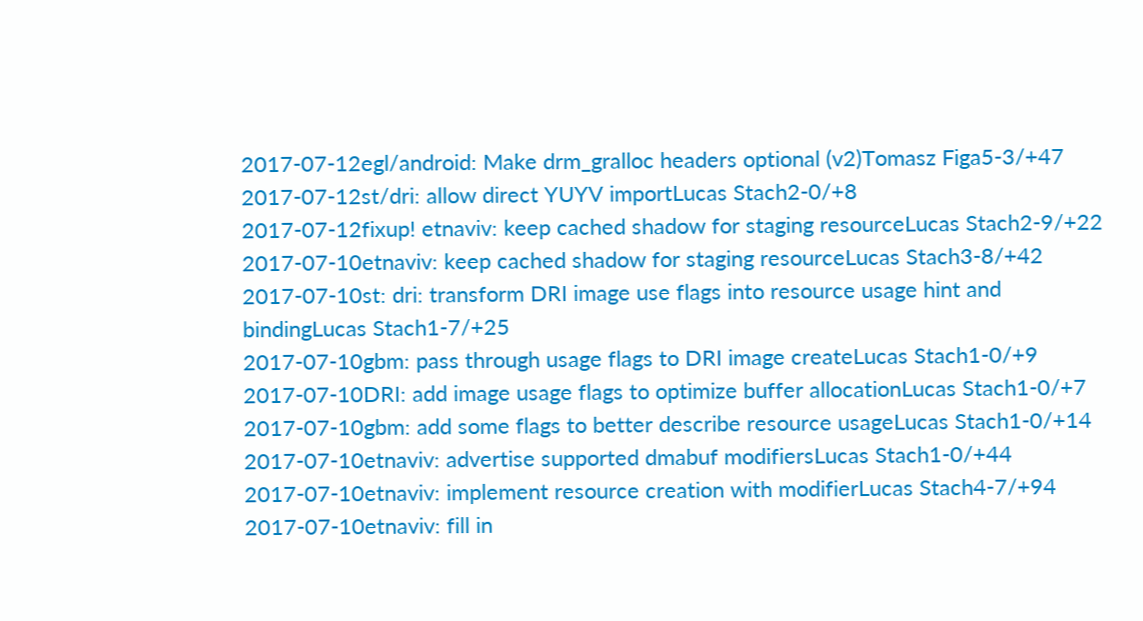2017-07-12egl/android: Make drm_gralloc headers optional (v2)Tomasz Figa5-3/+47
2017-07-12st/dri: allow direct YUYV importLucas Stach2-0/+8
2017-07-12fixup! etnaviv: keep cached shadow for staging resourceLucas Stach2-9/+22
2017-07-10etnaviv: keep cached shadow for staging resourceLucas Stach3-8/+42
2017-07-10st: dri: transform DRI image use flags into resource usage hint and bindingLucas Stach1-7/+25
2017-07-10gbm: pass through usage flags to DRI image createLucas Stach1-0/+9
2017-07-10DRI: add image usage flags to optimize buffer allocationLucas Stach1-0/+7
2017-07-10gbm: add some flags to better describe resource usageLucas Stach1-0/+14
2017-07-10etnaviv: advertise supported dmabuf modifiersLucas Stach1-0/+44
2017-07-10etnaviv: implement resource creation with modifierLucas Stach4-7/+94
2017-07-10etnaviv: fill in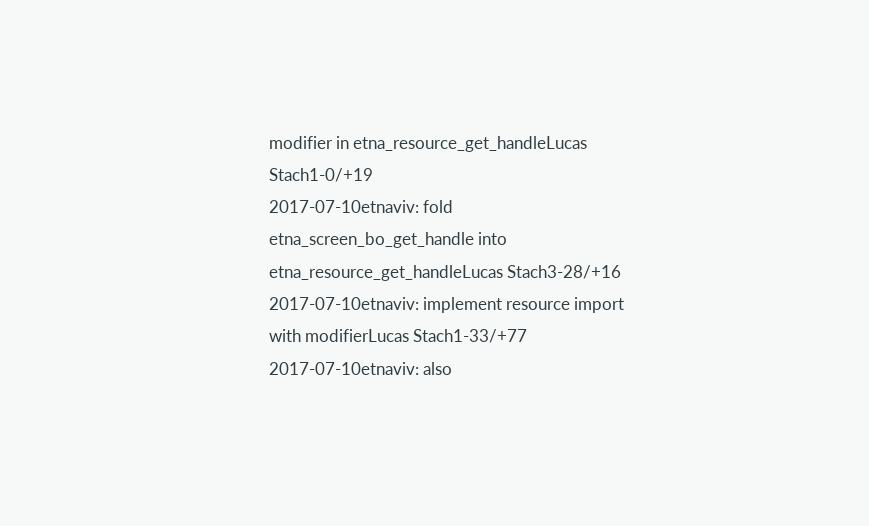modifier in etna_resource_get_handleLucas Stach1-0/+19
2017-07-10etnaviv: fold etna_screen_bo_get_handle into etna_resource_get_handleLucas Stach3-28/+16
2017-07-10etnaviv: implement resource import with modifierLucas Stach1-33/+77
2017-07-10etnaviv: also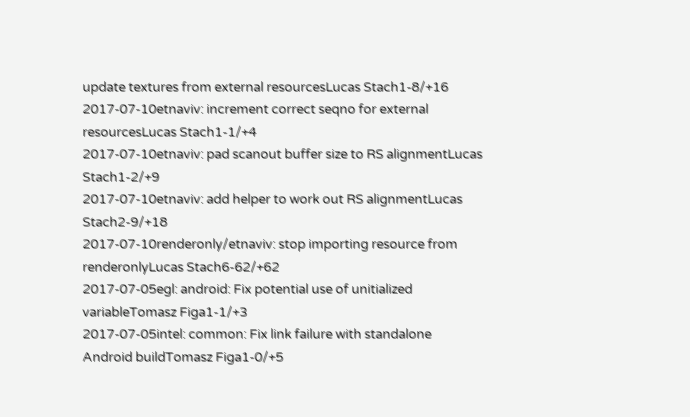update textures from external resourcesLucas Stach1-8/+16
2017-07-10etnaviv: increment correct seqno for external resourcesLucas Stach1-1/+4
2017-07-10etnaviv: pad scanout buffer size to RS alignmentLucas Stach1-2/+9
2017-07-10etnaviv: add helper to work out RS alignmentLucas Stach2-9/+18
2017-07-10renderonly/etnaviv: stop importing resource from renderonlyLucas Stach6-62/+62
2017-07-05egl: android: Fix potential use of unitialized variableTomasz Figa1-1/+3
2017-07-05intel: common: Fix link failure with standalone Android buildTomasz Figa1-0/+5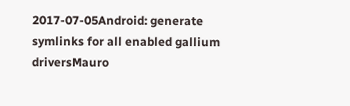2017-07-05Android: generate symlinks for all enabled gallium driversMauro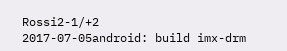Rossi2-1/+2
2017-07-05android: build imx-drm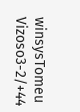winsysTomeu Vizoso3-2/+44